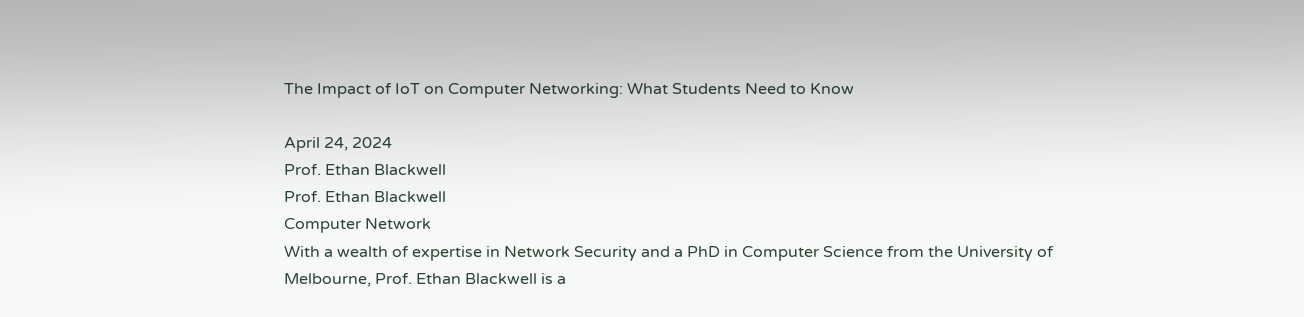The Impact of IoT on Computer Networking: What Students Need to Know

April 24, 2024
Prof. Ethan Blackwell
Prof. Ethan Blackwell
Computer Network
With a wealth of expertise in Network Security and a PhD in Computer Science from the University of Melbourne, Prof. Ethan Blackwell is a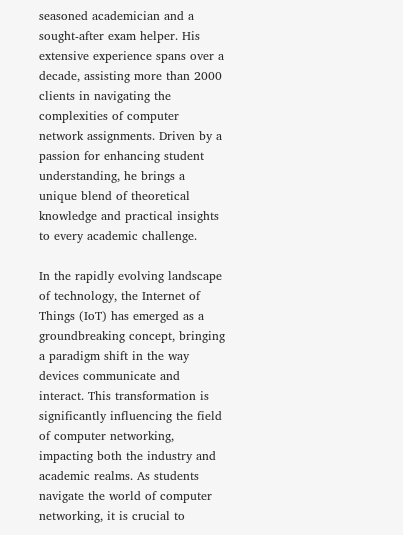seasoned academician and a sought-after exam helper. His extensive experience spans over a decade, assisting more than 2000 clients in navigating the complexities of computer network assignments. Driven by a passion for enhancing student understanding, he brings a unique blend of theoretical knowledge and practical insights to every academic challenge.

In the rapidly evolving landscape of technology, the Internet of Things (IoT) has emerged as a groundbreaking concept, bringing a paradigm shift in the way devices communicate and interact. This transformation is significantly influencing the field of computer networking, impacting both the industry and academic realms. As students navigate the world of computer networking, it is crucial to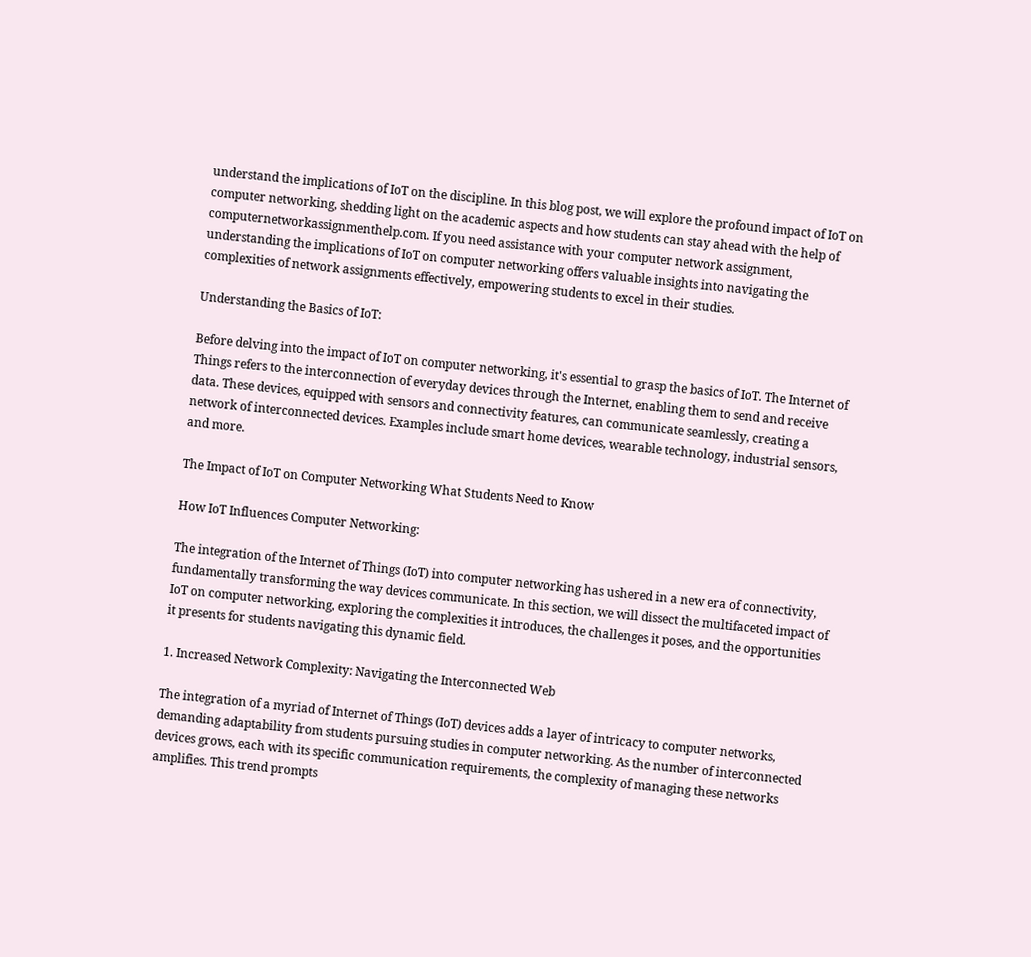understand the implications of IoT on the discipline. In this blog post, we will explore the profound impact of IoT on computer networking, shedding light on the academic aspects and how students can stay ahead with the help of computernetworkassignmenthelp.com. If you need assistance with your computer network assignment, understanding the implications of IoT on computer networking offers valuable insights into navigating the complexities of network assignments effectively, empowering students to excel in their studies.

Understanding the Basics of IoT:

Before delving into the impact of IoT on computer networking, it's essential to grasp the basics of IoT. The Internet of Things refers to the interconnection of everyday devices through the Internet, enabling them to send and receive data. These devices, equipped with sensors and connectivity features, can communicate seamlessly, creating a network of interconnected devices. Examples include smart home devices, wearable technology, industrial sensors, and more.

The Impact of IoT on Computer Networking What Students Need to Know

How IoT Influences Computer Networking:

The integration of the Internet of Things (IoT) into computer networking has ushered in a new era of connectivity, fundamentally transforming the way devices communicate. In this section, we will dissect the multifaceted impact of IoT on computer networking, exploring the complexities it introduces, the challenges it poses, and the opportunities it presents for students navigating this dynamic field.

1. Increased Network Complexity: Navigating the Interconnected Web

The integration of a myriad of Internet of Things (IoT) devices adds a layer of intricacy to computer networks, demanding adaptability from students pursuing studies in computer networking. As the number of interconnected devices grows, each with its specific communication requirements, the complexity of managing these networks amplifies. This trend prompts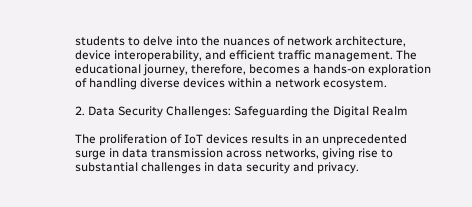students to delve into the nuances of network architecture, device interoperability, and efficient traffic management. The educational journey, therefore, becomes a hands-on exploration of handling diverse devices within a network ecosystem.

2. Data Security Challenges: Safeguarding the Digital Realm

The proliferation of IoT devices results in an unprecedented surge in data transmission across networks, giving rise to substantial challenges in data security and privacy.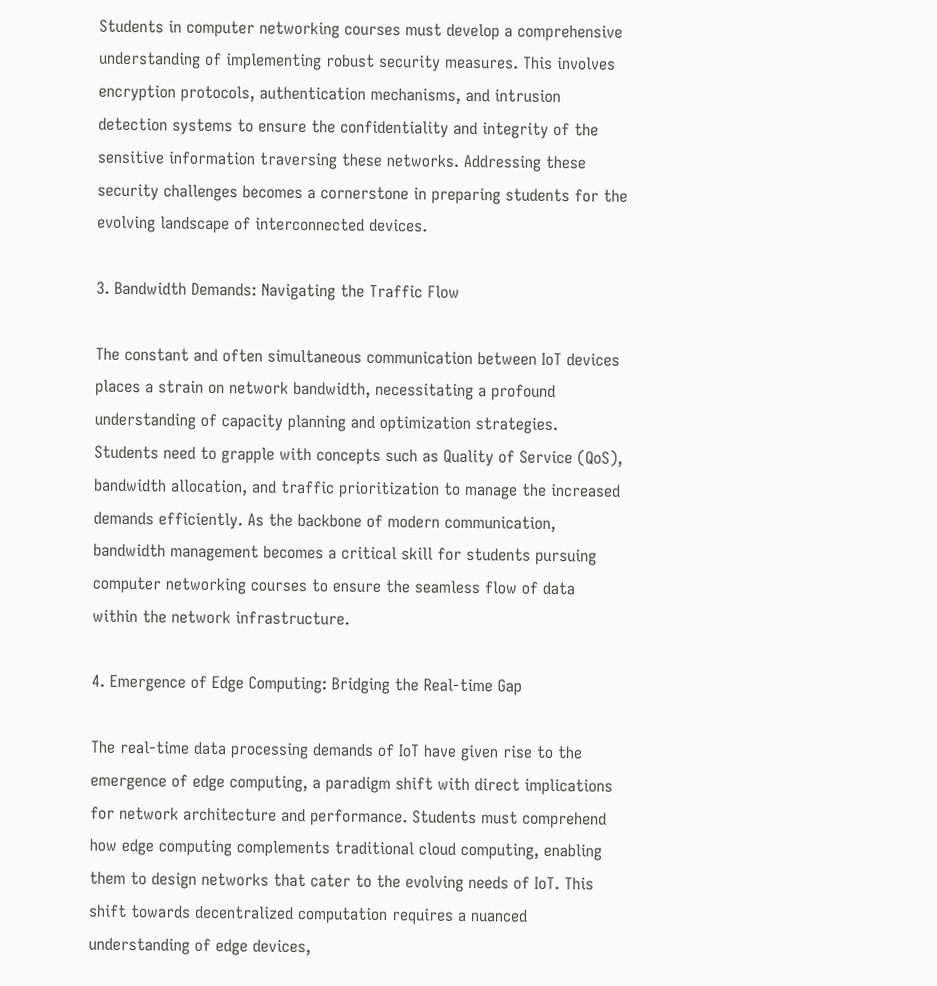Students in computer networking courses must develop a comprehensive understanding of implementing robust security measures. This involves encryption protocols, authentication mechanisms, and intrusion detection systems to ensure the confidentiality and integrity of the sensitive information traversing these networks. Addressing these security challenges becomes a cornerstone in preparing students for the evolving landscape of interconnected devices.

3. Bandwidth Demands: Navigating the Traffic Flow

The constant and often simultaneous communication between IoT devices places a strain on network bandwidth, necessitating a profound understanding of capacity planning and optimization strategies. Students need to grapple with concepts such as Quality of Service (QoS), bandwidth allocation, and traffic prioritization to manage the increased demands efficiently. As the backbone of modern communication, bandwidth management becomes a critical skill for students pursuing computer networking courses to ensure the seamless flow of data within the network infrastructure.

4. Emergence of Edge Computing: Bridging the Real-time Gap

The real-time data processing demands of IoT have given rise to the emergence of edge computing, a paradigm shift with direct implications for network architecture and performance. Students must comprehend how edge computing complements traditional cloud computing, enabling them to design networks that cater to the evolving needs of IoT. This shift towards decentralized computation requires a nuanced understanding of edge devices,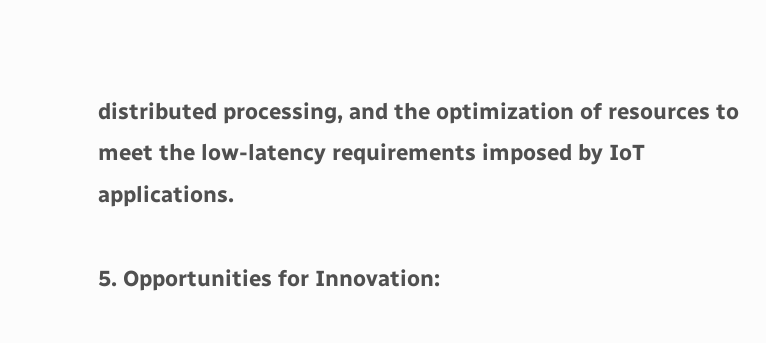distributed processing, and the optimization of resources to meet the low-latency requirements imposed by IoT applications.

5. Opportunities for Innovation: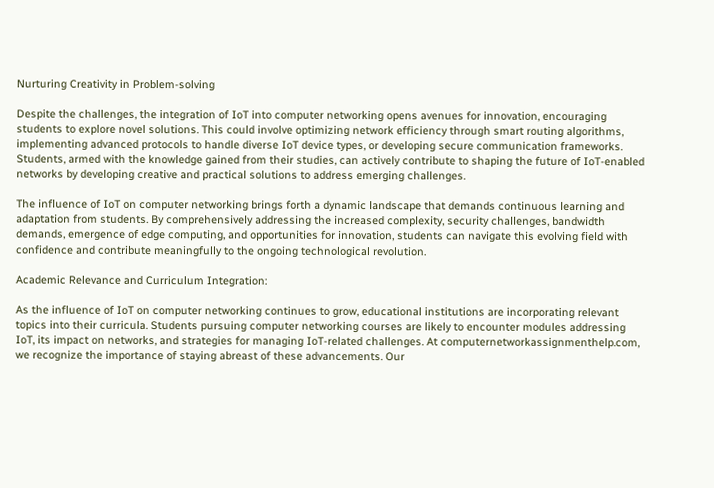Nurturing Creativity in Problem-solving

Despite the challenges, the integration of IoT into computer networking opens avenues for innovation, encouraging students to explore novel solutions. This could involve optimizing network efficiency through smart routing algorithms, implementing advanced protocols to handle diverse IoT device types, or developing secure communication frameworks. Students, armed with the knowledge gained from their studies, can actively contribute to shaping the future of IoT-enabled networks by developing creative and practical solutions to address emerging challenges.

The influence of IoT on computer networking brings forth a dynamic landscape that demands continuous learning and adaptation from students. By comprehensively addressing the increased complexity, security challenges, bandwidth demands, emergence of edge computing, and opportunities for innovation, students can navigate this evolving field with confidence and contribute meaningfully to the ongoing technological revolution.

Academic Relevance and Curriculum Integration:

As the influence of IoT on computer networking continues to grow, educational institutions are incorporating relevant topics into their curricula. Students pursuing computer networking courses are likely to encounter modules addressing IoT, its impact on networks, and strategies for managing IoT-related challenges. At computernetworkassignmenthelp.com, we recognize the importance of staying abreast of these advancements. Our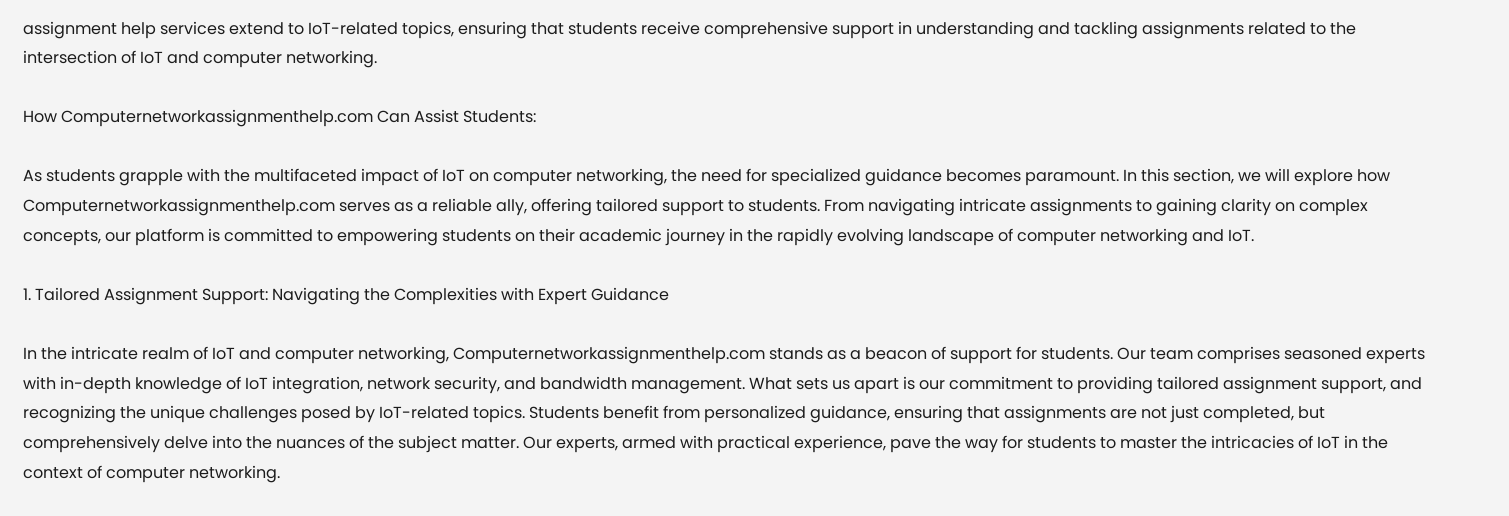assignment help services extend to IoT-related topics, ensuring that students receive comprehensive support in understanding and tackling assignments related to the intersection of IoT and computer networking.

How Computernetworkassignmenthelp.com Can Assist Students:

As students grapple with the multifaceted impact of IoT on computer networking, the need for specialized guidance becomes paramount. In this section, we will explore how Computernetworkassignmenthelp.com serves as a reliable ally, offering tailored support to students. From navigating intricate assignments to gaining clarity on complex concepts, our platform is committed to empowering students on their academic journey in the rapidly evolving landscape of computer networking and IoT.

1. Tailored Assignment Support: Navigating the Complexities with Expert Guidance

In the intricate realm of IoT and computer networking, Computernetworkassignmenthelp.com stands as a beacon of support for students. Our team comprises seasoned experts with in-depth knowledge of IoT integration, network security, and bandwidth management. What sets us apart is our commitment to providing tailored assignment support, and recognizing the unique challenges posed by IoT-related topics. Students benefit from personalized guidance, ensuring that assignments are not just completed, but comprehensively delve into the nuances of the subject matter. Our experts, armed with practical experience, pave the way for students to master the intricacies of IoT in the context of computer networking.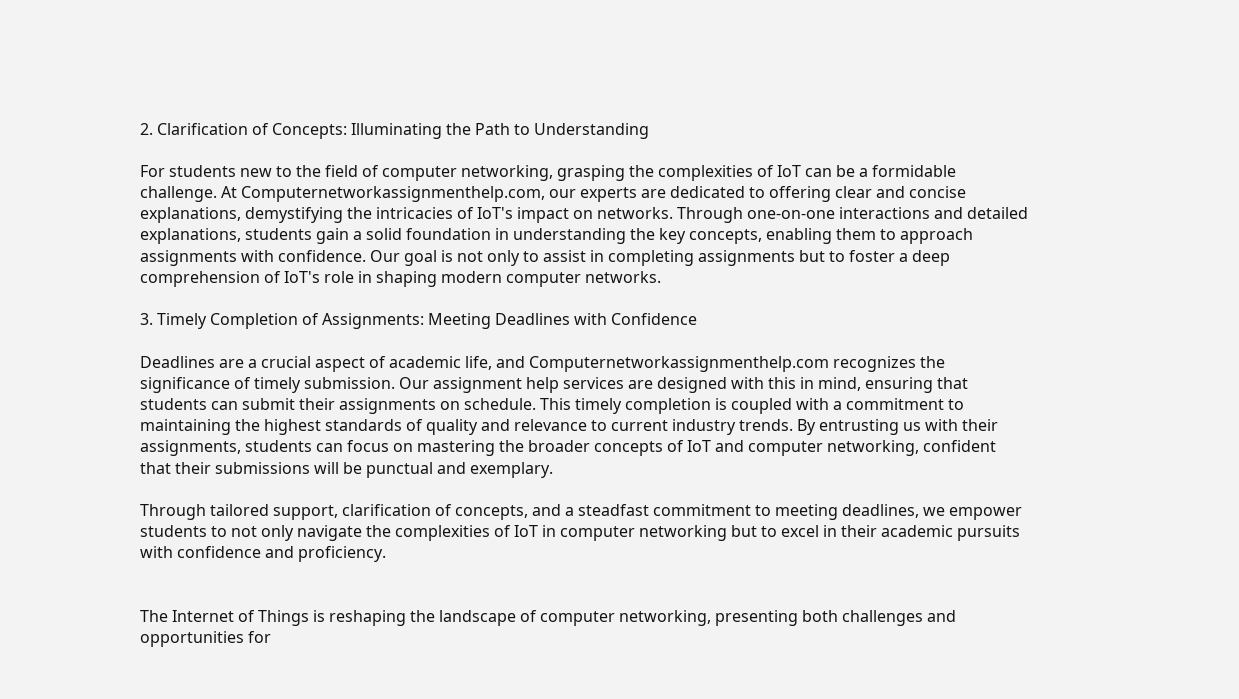2. Clarification of Concepts: Illuminating the Path to Understanding

For students new to the field of computer networking, grasping the complexities of IoT can be a formidable challenge. At Computernetworkassignmenthelp.com, our experts are dedicated to offering clear and concise explanations, demystifying the intricacies of IoT's impact on networks. Through one-on-one interactions and detailed explanations, students gain a solid foundation in understanding the key concepts, enabling them to approach assignments with confidence. Our goal is not only to assist in completing assignments but to foster a deep comprehension of IoT's role in shaping modern computer networks.

3. Timely Completion of Assignments: Meeting Deadlines with Confidence

Deadlines are a crucial aspect of academic life, and Computernetworkassignmenthelp.com recognizes the significance of timely submission. Our assignment help services are designed with this in mind, ensuring that students can submit their assignments on schedule. This timely completion is coupled with a commitment to maintaining the highest standards of quality and relevance to current industry trends. By entrusting us with their assignments, students can focus on mastering the broader concepts of IoT and computer networking, confident that their submissions will be punctual and exemplary.

Through tailored support, clarification of concepts, and a steadfast commitment to meeting deadlines, we empower students to not only navigate the complexities of IoT in computer networking but to excel in their academic pursuits with confidence and proficiency.


The Internet of Things is reshaping the landscape of computer networking, presenting both challenges and opportunities for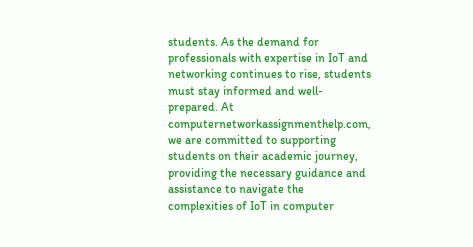students. As the demand for professionals with expertise in IoT and networking continues to rise, students must stay informed and well-prepared. At computernetworkassignmenthelp.com, we are committed to supporting students on their academic journey, providing the necessary guidance and assistance to navigate the complexities of IoT in computer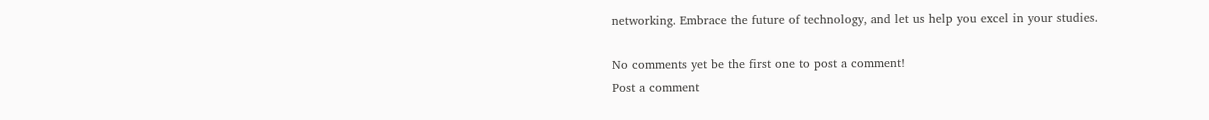networking. Embrace the future of technology, and let us help you excel in your studies.

No comments yet be the first one to post a comment!
Post a comment